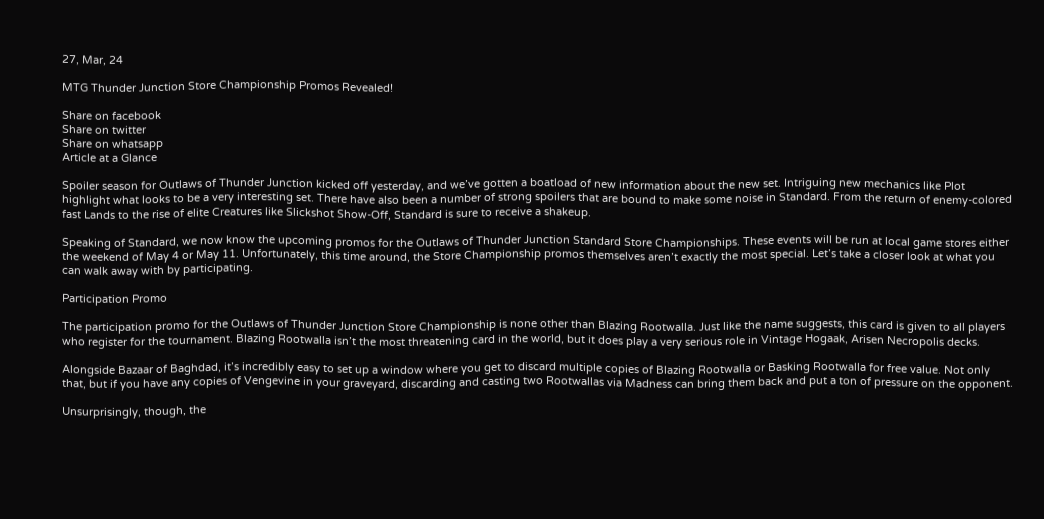27, Mar, 24

MTG Thunder Junction Store Championship Promos Revealed!

Share on facebook
Share on twitter
Share on whatsapp
Article at a Glance

Spoiler season for Outlaws of Thunder Junction kicked off yesterday, and we’ve gotten a boatload of new information about the new set. Intriguing new mechanics like Plot highlight what looks to be a very interesting set. There have also been a number of strong spoilers that are bound to make some noise in Standard. From the return of enemy-colored fast Lands to the rise of elite Creatures like Slickshot Show-Off, Standard is sure to receive a shakeup.

Speaking of Standard, we now know the upcoming promos for the Outlaws of Thunder Junction Standard Store Championships. These events will be run at local game stores either the weekend of May 4 or May 11. Unfortunately, this time around, the Store Championship promos themselves aren’t exactly the most special. Let’s take a closer look at what you can walk away with by participating.

Participation Promo

The participation promo for the Outlaws of Thunder Junction Store Championship is none other than Blazing Rootwalla. Just like the name suggests, this card is given to all players who register for the tournament. Blazing Rootwalla isn’t the most threatening card in the world, but it does play a very serious role in Vintage Hogaak, Arisen Necropolis decks.

Alongside Bazaar of Baghdad, it’s incredibly easy to set up a window where you get to discard multiple copies of Blazing Rootwalla or Basking Rootwalla for free value. Not only that, but if you have any copies of Vengevine in your graveyard, discarding and casting two Rootwallas via Madness can bring them back and put a ton of pressure on the opponent.

Unsurprisingly, though, the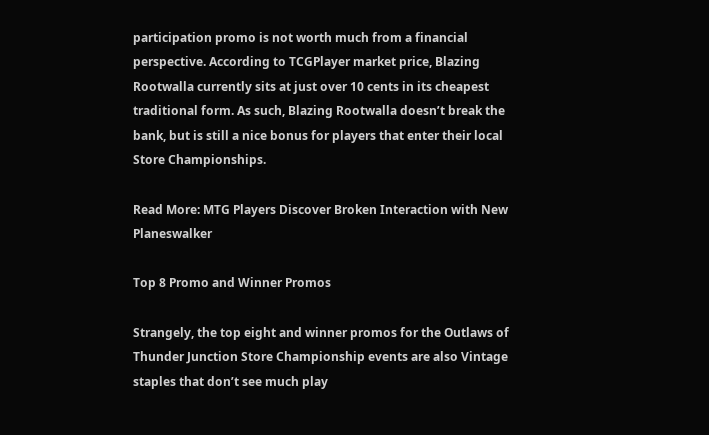participation promo is not worth much from a financial perspective. According to TCGPlayer market price, Blazing Rootwalla currently sits at just over 10 cents in its cheapest traditional form. As such, Blazing Rootwalla doesn’t break the bank, but is still a nice bonus for players that enter their local Store Championships.

Read More: MTG Players Discover Broken Interaction with New Planeswalker

Top 8 Promo and Winner Promos

Strangely, the top eight and winner promos for the Outlaws of Thunder Junction Store Championship events are also Vintage staples that don’t see much play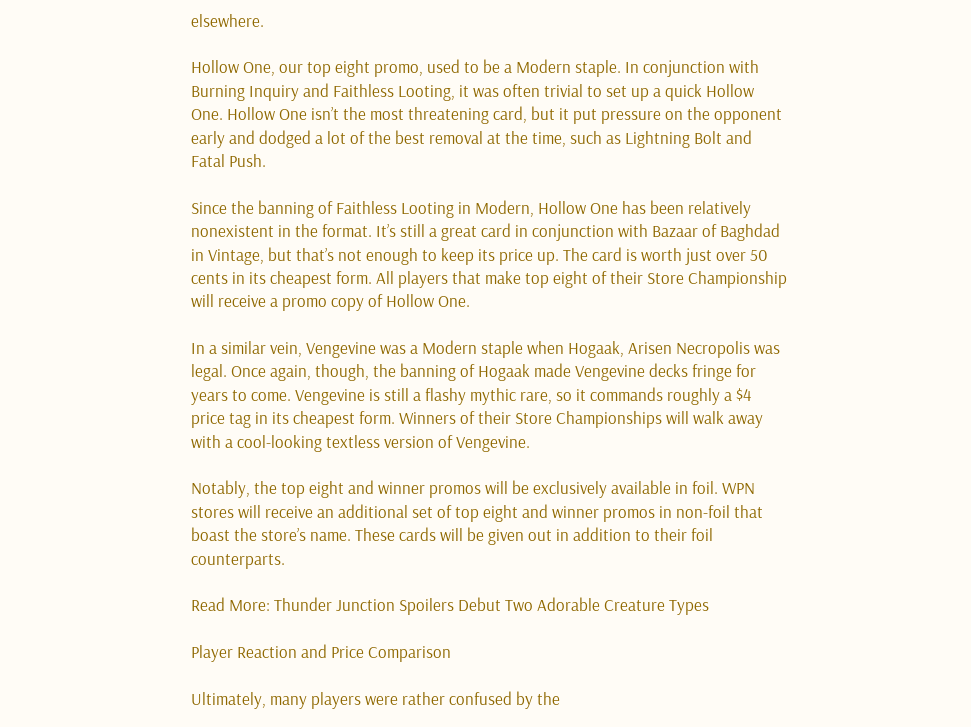elsewhere.

Hollow One, our top eight promo, used to be a Modern staple. In conjunction with Burning Inquiry and Faithless Looting, it was often trivial to set up a quick Hollow One. Hollow One isn’t the most threatening card, but it put pressure on the opponent early and dodged a lot of the best removal at the time, such as Lightning Bolt and Fatal Push.

Since the banning of Faithless Looting in Modern, Hollow One has been relatively nonexistent in the format. It’s still a great card in conjunction with Bazaar of Baghdad in Vintage, but that’s not enough to keep its price up. The card is worth just over 50 cents in its cheapest form. All players that make top eight of their Store Championship will receive a promo copy of Hollow One.

In a similar vein, Vengevine was a Modern staple when Hogaak, Arisen Necropolis was legal. Once again, though, the banning of Hogaak made Vengevine decks fringe for years to come. Vengevine is still a flashy mythic rare, so it commands roughly a $4 price tag in its cheapest form. Winners of their Store Championships will walk away with a cool-looking textless version of Vengevine.

Notably, the top eight and winner promos will be exclusively available in foil. WPN stores will receive an additional set of top eight and winner promos in non-foil that boast the store’s name. These cards will be given out in addition to their foil counterparts.

Read More: Thunder Junction Spoilers Debut Two Adorable Creature Types

Player Reaction and Price Comparison

Ultimately, many players were rather confused by the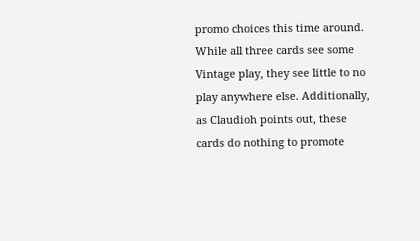promo choices this time around. While all three cards see some Vintage play, they see little to no play anywhere else. Additionally, as Claudioh points out, these cards do nothing to promote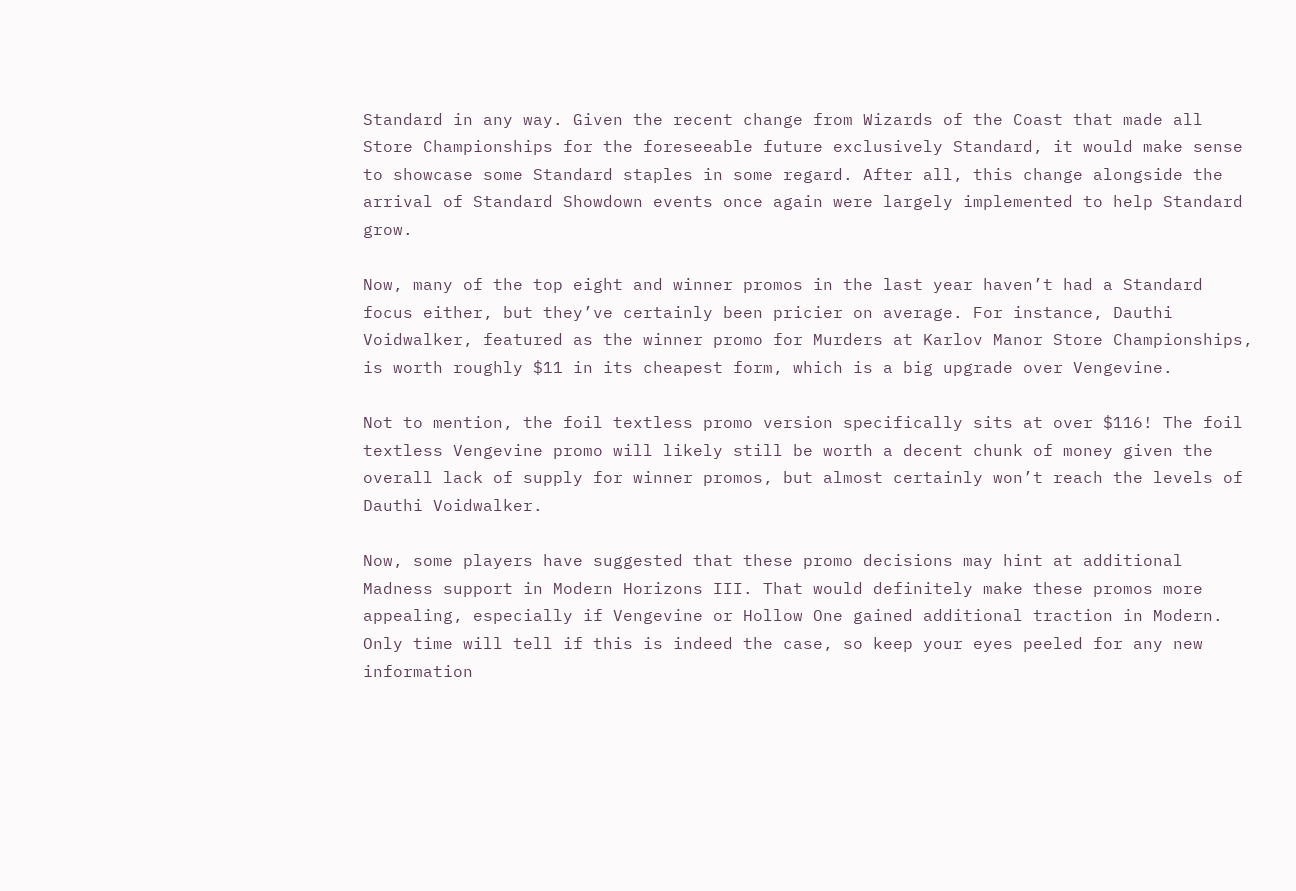Standard in any way. Given the recent change from Wizards of the Coast that made all Store Championships for the foreseeable future exclusively Standard, it would make sense to showcase some Standard staples in some regard. After all, this change alongside the arrival of Standard Showdown events once again were largely implemented to help Standard grow.

Now, many of the top eight and winner promos in the last year haven’t had a Standard focus either, but they’ve certainly been pricier on average. For instance, Dauthi Voidwalker, featured as the winner promo for Murders at Karlov Manor Store Championships, is worth roughly $11 in its cheapest form, which is a big upgrade over Vengevine.

Not to mention, the foil textless promo version specifically sits at over $116! The foil textless Vengevine promo will likely still be worth a decent chunk of money given the overall lack of supply for winner promos, but almost certainly won’t reach the levels of Dauthi Voidwalker.

Now, some players have suggested that these promo decisions may hint at additional Madness support in Modern Horizons III. That would definitely make these promos more appealing, especially if Vengevine or Hollow One gained additional traction in Modern. Only time will tell if this is indeed the case, so keep your eyes peeled for any new information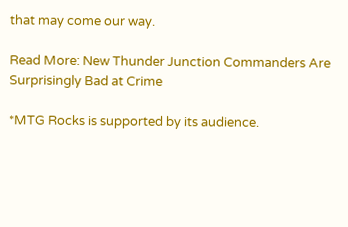that may come our way.

Read More: New Thunder Junction Commanders Are Surprisingly Bad at Crime

*MTG Rocks is supported by its audience.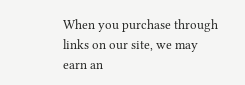When you purchase through links on our site, we may earn an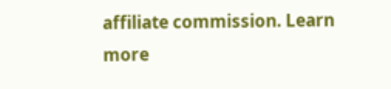affiliate commission. Learn more